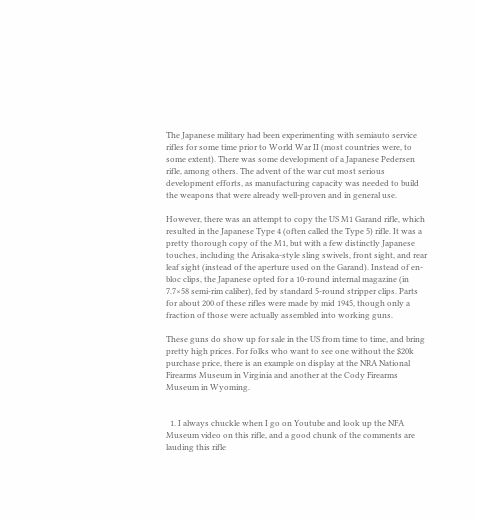The Japanese military had been experimenting with semiauto service rifles for some time prior to World War II (most countries were, to some extent). There was some development of a Japanese Pedersen rifle, among others. The advent of the war cut most serious development efforts, as manufacturing capacity was needed to build the weapons that were already well-proven and in general use.

However, there was an attempt to copy the US M1 Garand rifle, which resulted in the Japanese Type 4 (often called the Type 5) rifle. It was a pretty thorough copy of the M1, but with a few distinctly Japanese touches, including the Arisaka-style sling swivels, front sight, and rear leaf sight (instead of the aperture used on the Garand). Instead of en-bloc clips, the Japanese opted for a 10-round internal magazine (in 7.7×58 semi-rim caliber), fed by standard 5-round stripper clips. Parts for about 200 of these rifles were made by mid 1945, though only a fraction of those were actually assembled into working guns.

These guns do show up for sale in the US from time to time, and bring pretty high prices. For folks who want to see one without the $20k purchase price, there is an example on display at the NRA National Firearms Museum in Virginia and another at the Cody Firearms Museum in Wyoming.


  1. I always chuckle when I go on Youtube and look up the NFA Museum video on this rifle, and a good chunk of the comments are lauding this rifle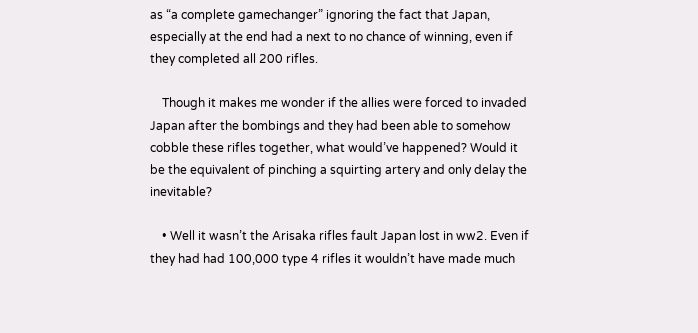as “a complete gamechanger” ignoring the fact that Japan, especially at the end had a next to no chance of winning, even if they completed all 200 rifles.

    Though it makes me wonder if the allies were forced to invaded Japan after the bombings and they had been able to somehow cobble these rifles together, what would’ve happened? Would it be the equivalent of pinching a squirting artery and only delay the inevitable?

    • Well it wasn’t the Arisaka rifles fault Japan lost in ww2. Even if they had had 100,000 type 4 rifles it wouldn’t have made much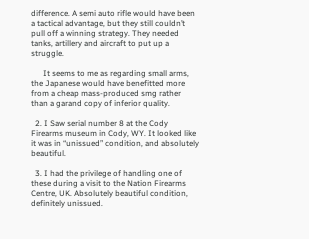difference. A semi auto rifle would have been a tactical advantage, but they still couldn’t pull off a winning strategy. They needed tanks, artillery and aircraft to put up a struggle.

      It seems to me as regarding small arms, the Japanese would have benefitted more from a cheap mass-produced smg rather than a garand copy of inferior quality.

  2. I Saw serial number 8 at the Cody Firearms museum in Cody, WY. It looked like it was in “unissued” condition, and absolutely beautiful.

  3. I had the privilege of handling one of these during a visit to the Nation Firearms Centre, UK. Absolutely beautiful condition, definitely unissued.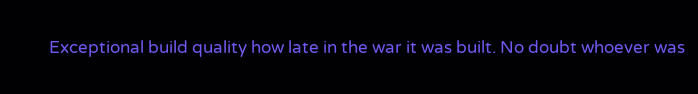Exceptional build quality how late in the war it was built. No doubt whoever was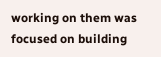working on them was focused on building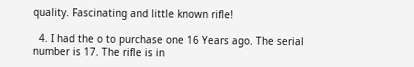quality. Fascinating and little known rifle!

  4. I had the o to purchase one 16 Years ago. The serial number is 17. The rifle is in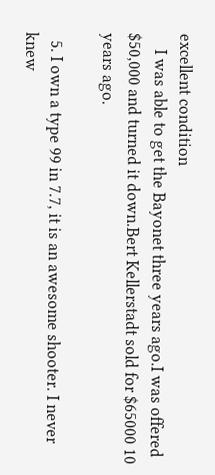excellent condition
    I was able to get the Bayonet three years ago.I was offered $50,000 and turned it down.Bert Kellerstadt sold for $65000 10 years ago.

  5. I own a type 99 in 7.7, it is an awesome shooter. I never knew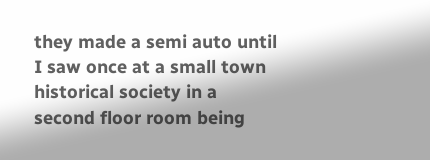they made a semi auto until I saw once at a small town historical society in a second floor room being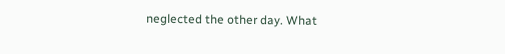neglected the other day. What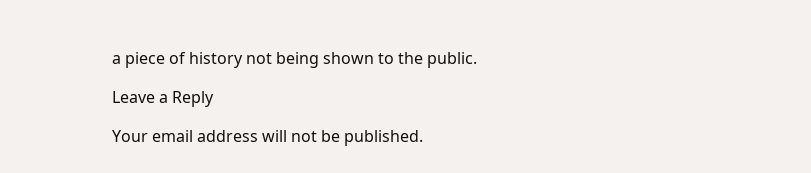a piece of history not being shown to the public.

Leave a Reply

Your email address will not be published.